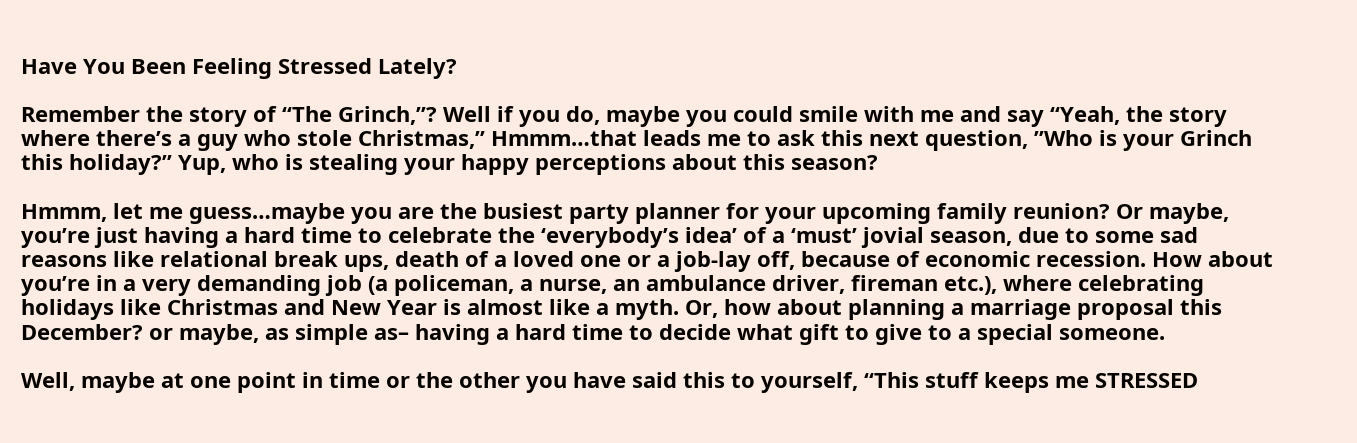Have You Been Feeling Stressed Lately?

Remember the story of “The Grinch,”? Well if you do, maybe you could smile with me and say “Yeah, the story where there’s a guy who stole Christmas,” Hmmm…that leads me to ask this next question, ”Who is your Grinch this holiday?” Yup, who is stealing your happy perceptions about this season?

Hmmm, let me guess…maybe you are the busiest party planner for your upcoming family reunion? Or maybe, you’re just having a hard time to celebrate the ‘everybody’s idea’ of a ‘must’ jovial season, due to some sad reasons like relational break ups, death of a loved one or a job-lay off, because of economic recession. How about you’re in a very demanding job (a policeman, a nurse, an ambulance driver, fireman etc.), where celebrating holidays like Christmas and New Year is almost like a myth. Or, how about planning a marriage proposal this December? or maybe, as simple as– having a hard time to decide what gift to give to a special someone.

Well, maybe at one point in time or the other you have said this to yourself, “This stuff keeps me STRESSED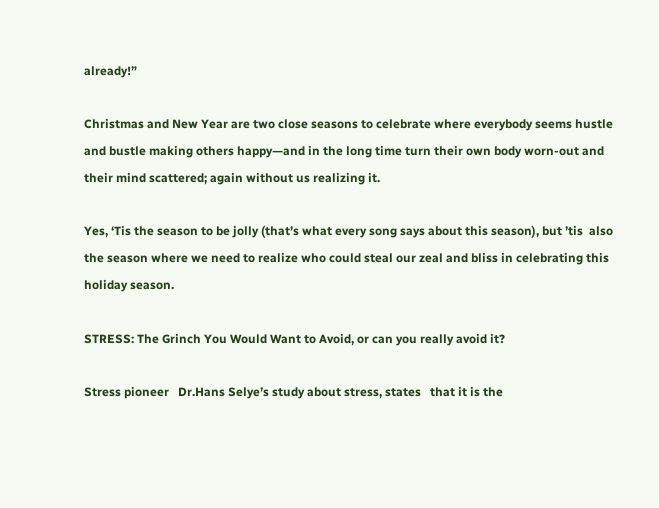already!”

Christmas and New Year are two close seasons to celebrate where everybody seems hustle and bustle making others happy—and in the long time turn their own body worn-out and their mind scattered; again without us realizing it.

Yes, ‘Tis the season to be jolly (that’s what every song says about this season), but ’tis  also the season where we need to realize who could steal our zeal and bliss in celebrating this holiday season.

STRESS: The Grinch You Would Want to Avoid, or can you really avoid it?

Stress pioneer   Dr.Hans Selye’s study about stress, states   that it is the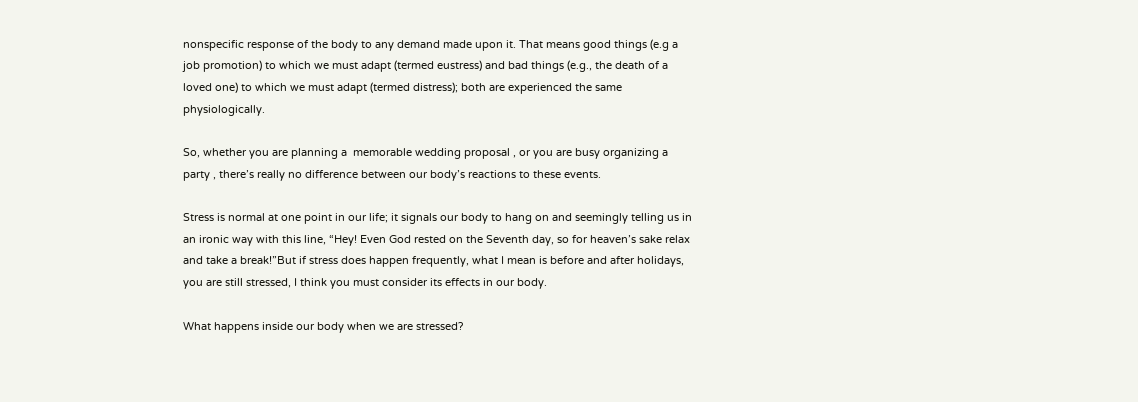nonspecific response of the body to any demand made upon it. That means good things (e.g a job promotion) to which we must adapt (termed eustress) and bad things (e.g., the death of a loved one) to which we must adapt (termed distress); both are experienced the same physiologically.

So, whether you are planning a  memorable wedding proposal , or you are busy organizing a party , there’s really no difference between our body’s reactions to these events.

Stress is normal at one point in our life; it signals our body to hang on and seemingly telling us in an ironic way with this line, “Hey! Even God rested on the Seventh day, so for heaven’s sake relax and take a break!”But if stress does happen frequently, what I mean is before and after holidays, you are still stressed, I think you must consider its effects in our body.

What happens inside our body when we are stressed?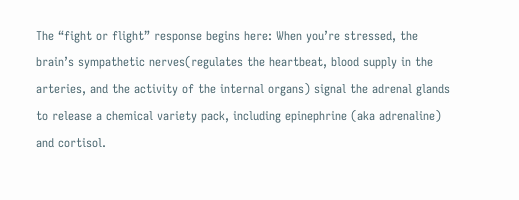The “fight or flight” response begins here: When you’re stressed, the brain’s sympathetic nerves(regulates the heartbeat, blood supply in the arteries, and the activity of the internal organs) signal the adrenal glands to release a chemical variety pack, including epinephrine (aka adrenaline) and cortisol.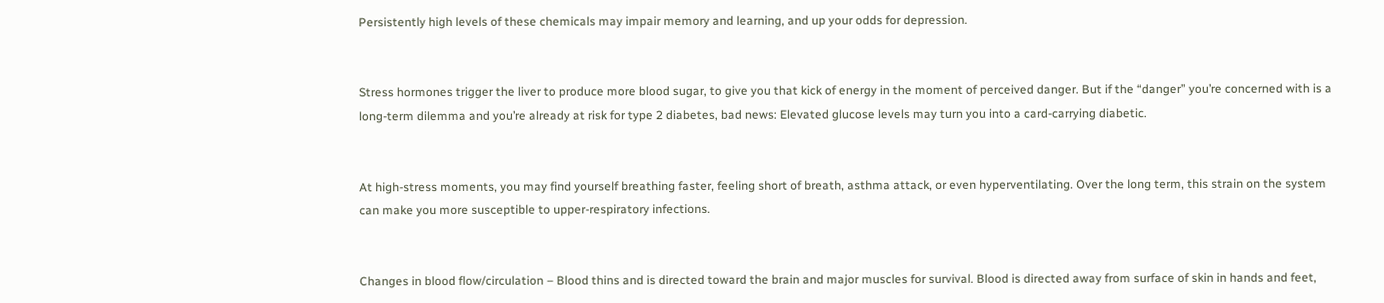Persistently high levels of these chemicals may impair memory and learning, and up your odds for depression.


Stress hormones trigger the liver to produce more blood sugar, to give you that kick of energy in the moment of perceived danger. But if the “danger” you’re concerned with is a long-term dilemma and you’re already at risk for type 2 diabetes, bad news: Elevated glucose levels may turn you into a card-carrying diabetic.


At high-stress moments, you may find yourself breathing faster, feeling short of breath, asthma attack, or even hyperventilating. Over the long term, this strain on the system can make you more susceptible to upper-respiratory infections.


Changes in blood flow/circulation – Blood thins and is directed toward the brain and major muscles for survival. Blood is directed away from surface of skin in hands and feet,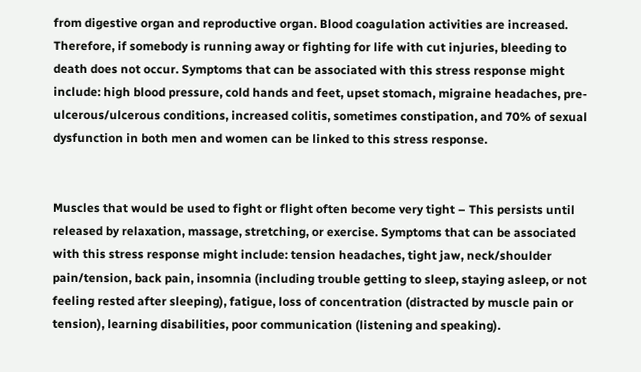from digestive organ and reproductive organ. Blood coagulation activities are increased. Therefore, if somebody is running away or fighting for life with cut injuries, bleeding to death does not occur. Symptoms that can be associated with this stress response might include: high blood pressure, cold hands and feet, upset stomach, migraine headaches, pre-ulcerous/ulcerous conditions, increased colitis, sometimes constipation, and 70% of sexual dysfunction in both men and women can be linked to this stress response.


Muscles that would be used to fight or flight often become very tight – This persists until released by relaxation, massage, stretching, or exercise. Symptoms that can be associated with this stress response might include: tension headaches, tight jaw, neck/shoulder pain/tension, back pain, insomnia (including trouble getting to sleep, staying asleep, or not feeling rested after sleeping), fatigue, loss of concentration (distracted by muscle pain or tension), learning disabilities, poor communication (listening and speaking).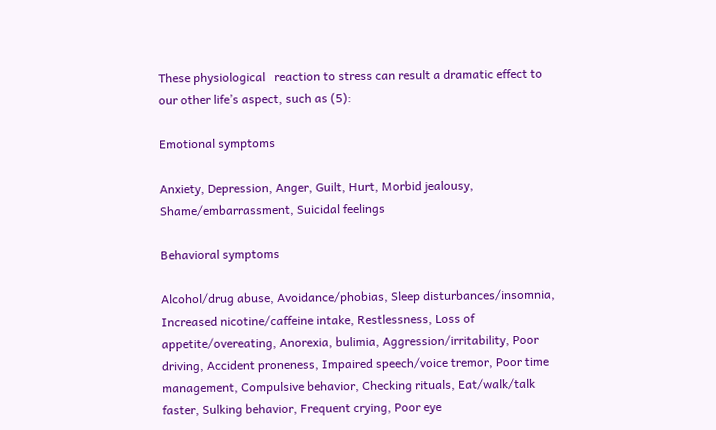These physiological   reaction to stress can result a dramatic effect to our other life’s aspect, such as (5):

Emotional symptoms

Anxiety, Depression, Anger, Guilt, Hurt, Morbid jealousy, Shame/embarrassment, Suicidal feelings

Behavioral symptoms

Alcohol/drug abuse, Avoidance/phobias, Sleep disturbances/insomnia, Increased nicotine/caffeine intake, Restlessness, Loss of appetite/overeating, Anorexia, bulimia, Aggression/irritability, Poor driving, Accident proneness, Impaired speech/voice tremor, Poor time management, Compulsive behavior, Checking rituals, Eat/walk/talk faster, Sulking behavior, Frequent crying, Poor eye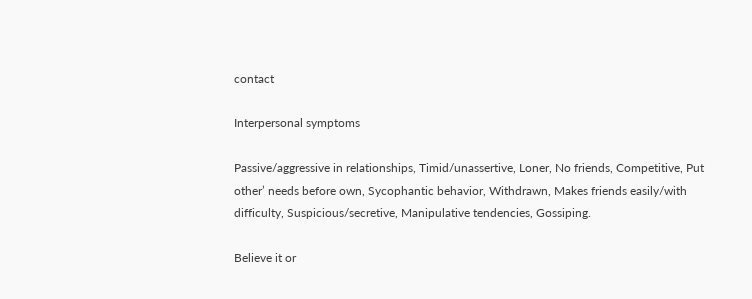contact

Interpersonal symptoms

Passive/aggressive in relationships, Timid/unassertive, Loner, No friends, Competitive, Put other’ needs before own, Sycophantic behavior, Withdrawn, Makes friends easily/with difficulty, Suspicious/secretive, Manipulative tendencies, Gossiping.

Believe it or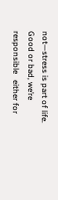not—stress is part of life. Good or bad, we’re responsible   either for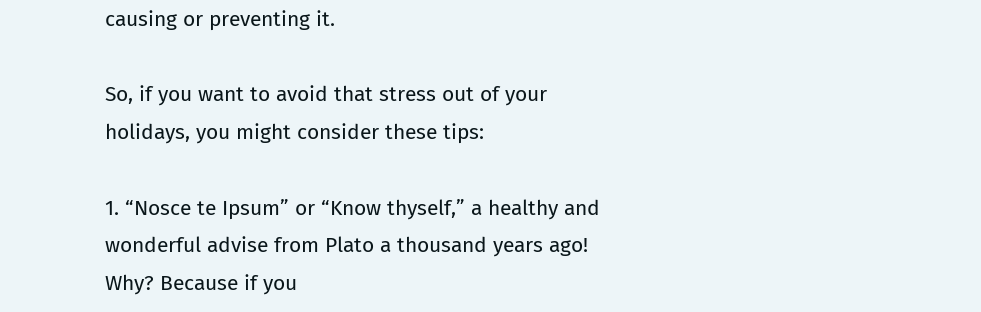causing or preventing it.

So, if you want to avoid that stress out of your holidays, you might consider these tips:

1. “Nosce te Ipsum” or “Know thyself,” a healthy and wonderful advise from Plato a thousand years ago! Why? Because if you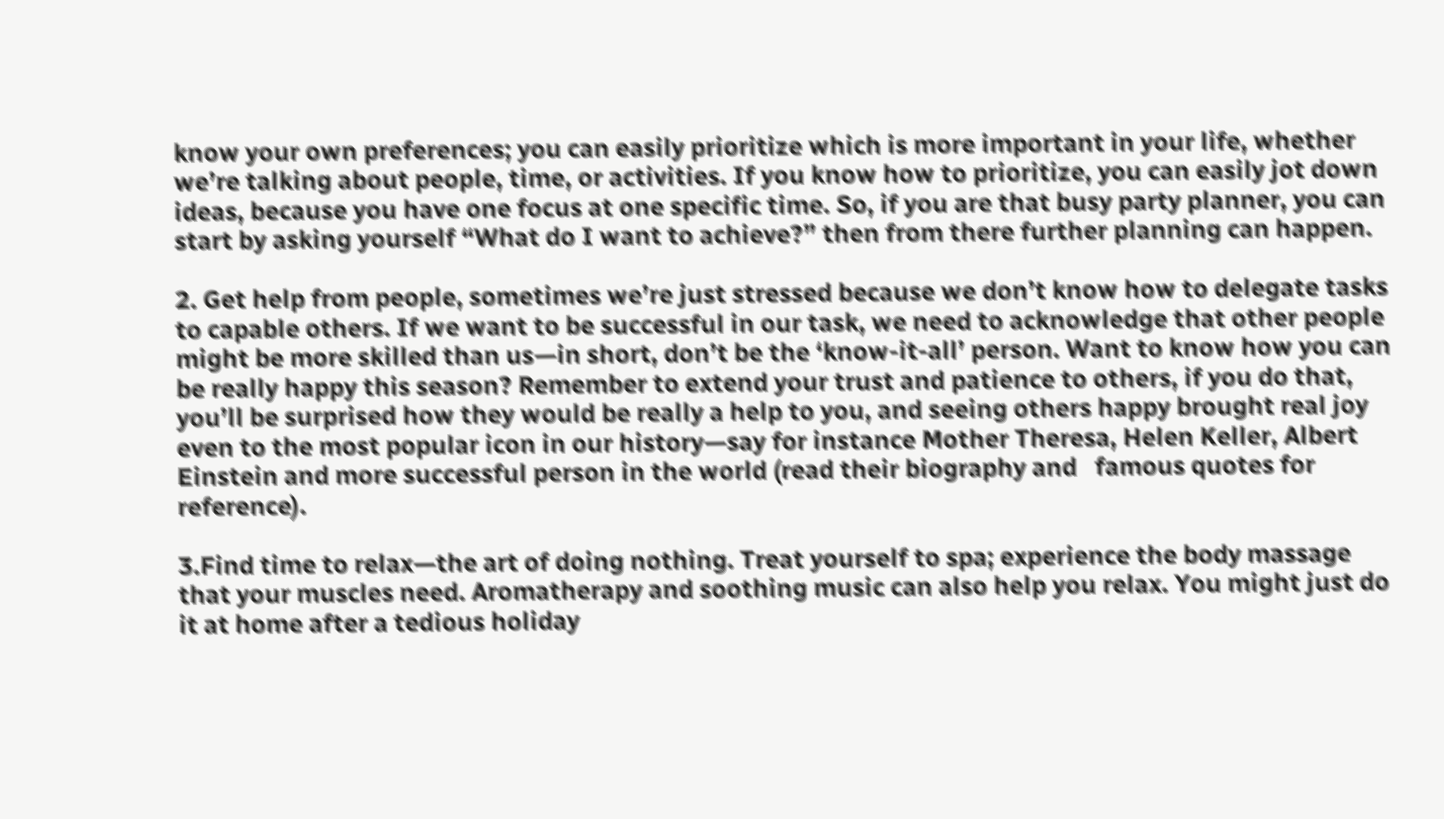know your own preferences; you can easily prioritize which is more important in your life, whether we’re talking about people, time, or activities. If you know how to prioritize, you can easily jot down ideas, because you have one focus at one specific time. So, if you are that busy party planner, you can start by asking yourself “What do I want to achieve?” then from there further planning can happen.

2. Get help from people, sometimes we’re just stressed because we don’t know how to delegate tasks to capable others. If we want to be successful in our task, we need to acknowledge that other people might be more skilled than us—in short, don’t be the ‘know-it-all’ person. Want to know how you can be really happy this season? Remember to extend your trust and patience to others, if you do that, you’ll be surprised how they would be really a help to you, and seeing others happy brought real joy even to the most popular icon in our history—say for instance Mother Theresa, Helen Keller, Albert Einstein and more successful person in the world (read their biography and   famous quotes for reference).

3.Find time to relax—the art of doing nothing. Treat yourself to spa; experience the body massage that your muscles need. Aromatherapy and soothing music can also help you relax. You might just do it at home after a tedious holiday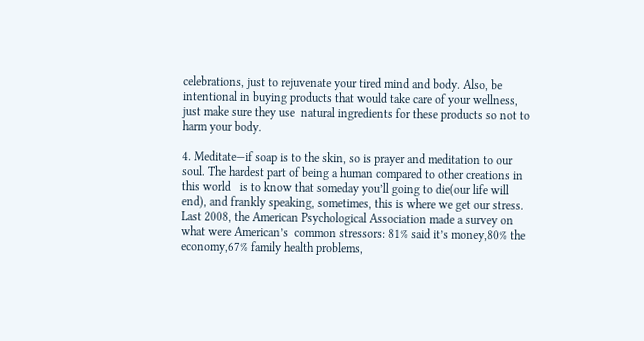celebrations, just to rejuvenate your tired mind and body. Also, be intentional in buying products that would take care of your wellness, just make sure they use  natural ingredients for these products so not to harm your body.

4. Meditate—if soap is to the skin, so is prayer and meditation to our soul. The hardest part of being a human compared to other creations in this world   is to know that someday you’ll going to die(our life will end), and frankly speaking, sometimes, this is where we get our stress. Last 2008, the American Psychological Association made a survey on  what were American’s  common stressors: 81% said it’s money,80% the economy,67% family health problems,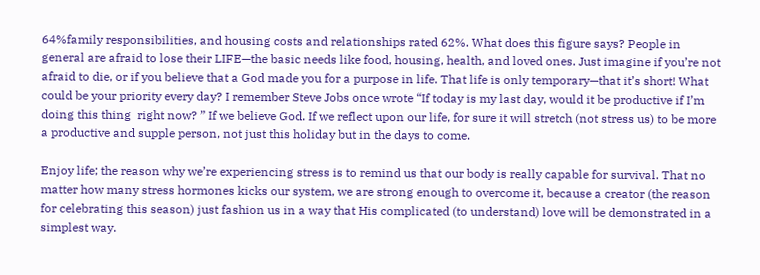64%family responsibilities, and housing costs and relationships rated 62%. What does this figure says? People in general are afraid to lose their LIFE—the basic needs like food, housing, health, and loved ones. Just imagine if you’re not afraid to die, or if you believe that a God made you for a purpose in life. That life is only temporary—that it’s short! What could be your priority every day? I remember Steve Jobs once wrote “If today is my last day, would it be productive if I’m doing this thing  right now? ” If we believe God. If we reflect upon our life, for sure it will stretch (not stress us) to be more a productive and supple person, not just this holiday but in the days to come.

Enjoy life; the reason why we’re experiencing stress is to remind us that our body is really capable for survival. That no matter how many stress hormones kicks our system, we are strong enough to overcome it, because a creator (the reason for celebrating this season) just fashion us in a way that His complicated (to understand) love will be demonstrated in a simplest way.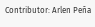Contributor: Arlen Peña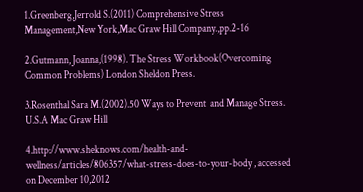1.Greenberg,Jerrold S.(2011) Comprehensive Stress Management,New York,Mac Graw Hill Company.,pp.2-16

2.Gutmann, Joanna,(1998). The Stress Workbook(Overcoming Common Problems) London Sheldon Press.

3.Rosenthal Sara M.(2002).50 Ways to Prevent  and Manage Stress. U.S.A Mac Graw Hill

4.http://www.sheknows.com/health-and-wellness/articles/806357/what-stress-does-to-your-body , accessed on December 10,2012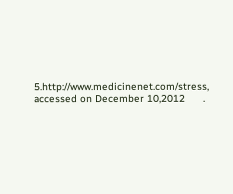5.http://www.medicinenet.com/stress, accessed on December 10,2012      .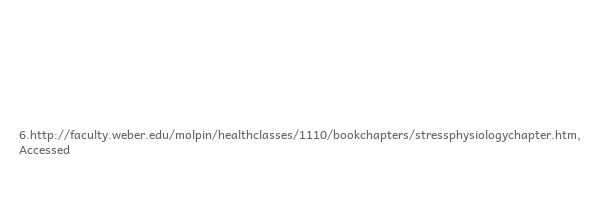6.http://faculty.weber.edu/molpin/healthclasses/1110/bookchapters/stressphysiologychapter.htm, Accessed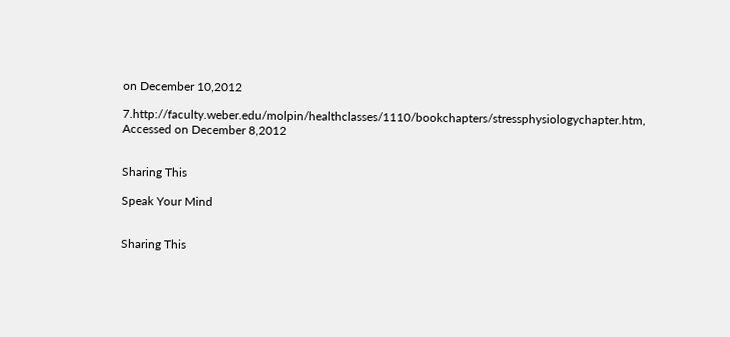on December 10,2012

7.http://faculty.weber.edu/molpin/healthclasses/1110/bookchapters/stressphysiologychapter.htm, Accessed on December 8,2012


Sharing This

Speak Your Mind


Sharing This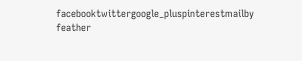facebooktwittergoogle_pluspinterestmailby feather